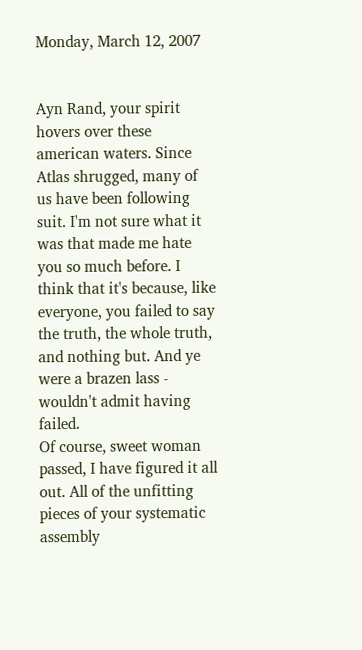Monday, March 12, 2007


Ayn Rand, your spirit hovers over these american waters. Since Atlas shrugged, many of us have been following suit. I'm not sure what it was that made me hate you so much before. I think that it's because, like everyone, you failed to say the truth, the whole truth, and nothing but. And ye were a brazen lass - wouldn't admit having failed.
Of course, sweet woman passed, I have figured it all out. All of the unfitting pieces of your systematic assembly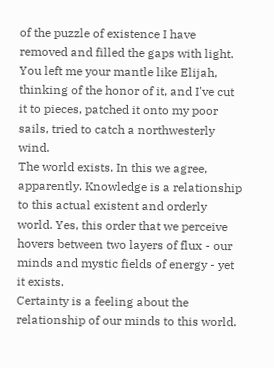of the puzzle of existence I have removed and filled the gaps with light. You left me your mantle like Elijah, thinking of the honor of it, and I've cut it to pieces, patched it onto my poor sails, tried to catch a northwesterly wind.
The world exists. In this we agree, apparently. Knowledge is a relationship to this actual existent and orderly world. Yes, this order that we perceive hovers between two layers of flux - our minds and mystic fields of energy - yet it exists.
Certainty is a feeling about the relationship of our minds to this world.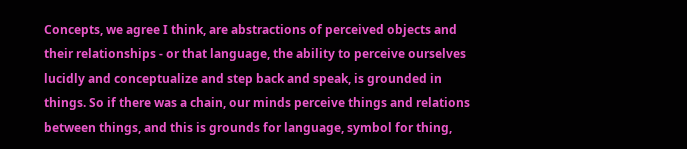Concepts, we agree I think, are abstractions of perceived objects and their relationships - or that language, the ability to perceive ourselves lucidly and conceptualize and step back and speak, is grounded in things. So if there was a chain, our minds perceive things and relations between things, and this is grounds for language, symbol for thing,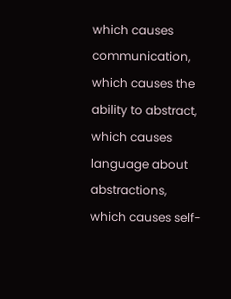which causes communication, which causes the ability to abstract, which causes language about abstractions, which causes self-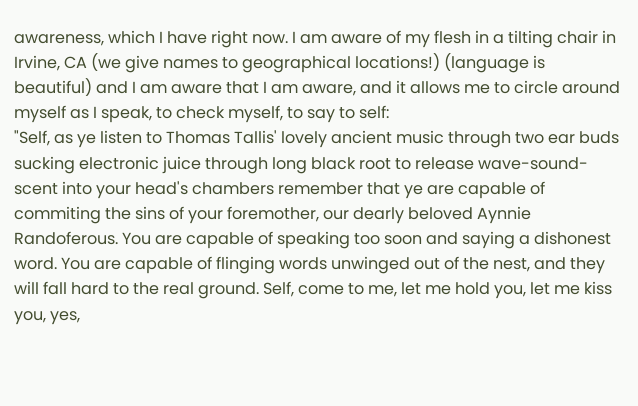awareness, which I have right now. I am aware of my flesh in a tilting chair in Irvine, CA (we give names to geographical locations!) (language is beautiful) and I am aware that I am aware, and it allows me to circle around myself as I speak, to check myself, to say to self:
"Self, as ye listen to Thomas Tallis' lovely ancient music through two ear buds sucking electronic juice through long black root to release wave-sound-scent into your head's chambers remember that ye are capable of commiting the sins of your foremother, our dearly beloved Aynnie Randoferous. You are capable of speaking too soon and saying a dishonest word. You are capable of flinging words unwinged out of the nest, and they will fall hard to the real ground. Self, come to me, let me hold you, let me kiss you, yes,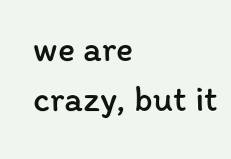we are crazy, but it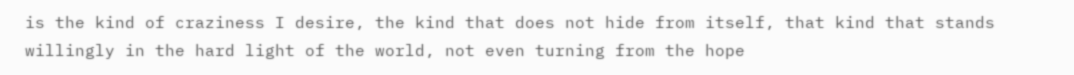is the kind of craziness I desire, the kind that does not hide from itself, that kind that stands willingly in the hard light of the world, not even turning from the hope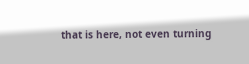that is here, not even turning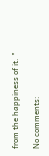from the happiness of it. "

No comments: